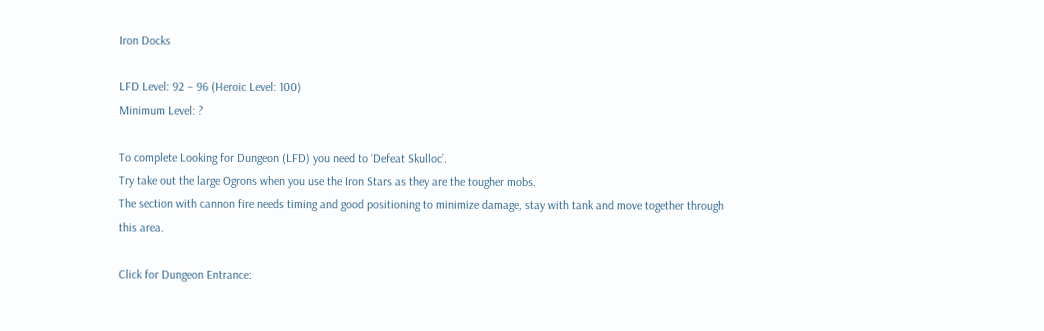Iron Docks

LFD Level: 92 – 96 (Heroic Level: 100)
Minimum Level: ?

To complete Looking for Dungeon (LFD) you need to ‘Defeat Skulloc’.
Try take out the large Ogrons when you use the Iron Stars as they are the tougher mobs.
The section with cannon fire needs timing and good positioning to minimize damage, stay with tank and move together through this area.

Click for Dungeon Entrance: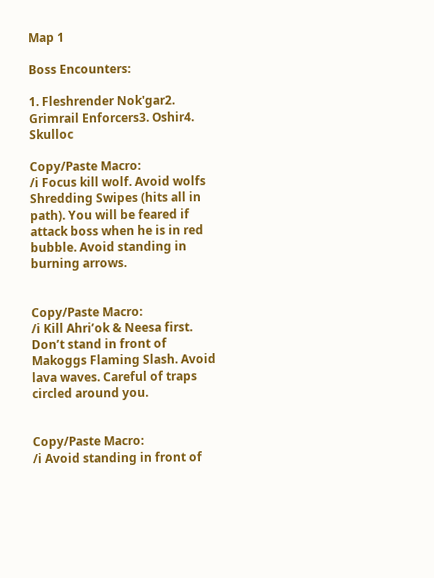Map 1

Boss Encounters:

1. Fleshrender Nok'gar2. Grimrail Enforcers3. Oshir4. Skulloc

Copy/Paste Macro:
/i Focus kill wolf. Avoid wolfs Shredding Swipes (hits all in path). You will be feared if attack boss when he is in red bubble. Avoid standing in burning arrows.


Copy/Paste Macro:
/i Kill Ahri’ok & Neesa first. Don’t stand in front of Makoggs Flaming Slash. Avoid lava waves. Careful of traps circled around you.


Copy/Paste Macro:
/i Avoid standing in front of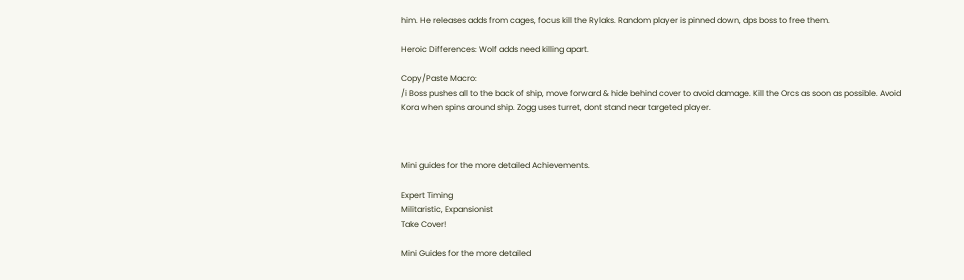him. He releases adds from cages, focus kill the Rylaks. Random player is pinned down, dps boss to free them.

Heroic Differences: Wolf adds need killing apart.

Copy/Paste Macro:
/i Boss pushes all to the back of ship, move forward & hide behind cover to avoid damage. Kill the Orcs as soon as possible. Avoid Kora when spins around ship. Zogg uses turret, dont stand near targeted player.



Mini guides for the more detailed Achievements.

Expert Timing
Militaristic, Expansionist
Take Cover!

Mini Guides for the more detailed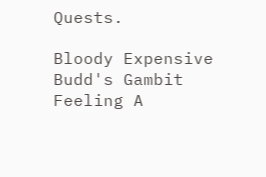Quests.

Bloody Expensive
Budd's Gambit
Feeling A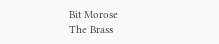Bit Morose
The Brass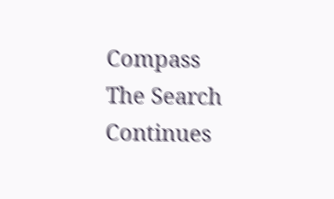Compass
The Search Continues